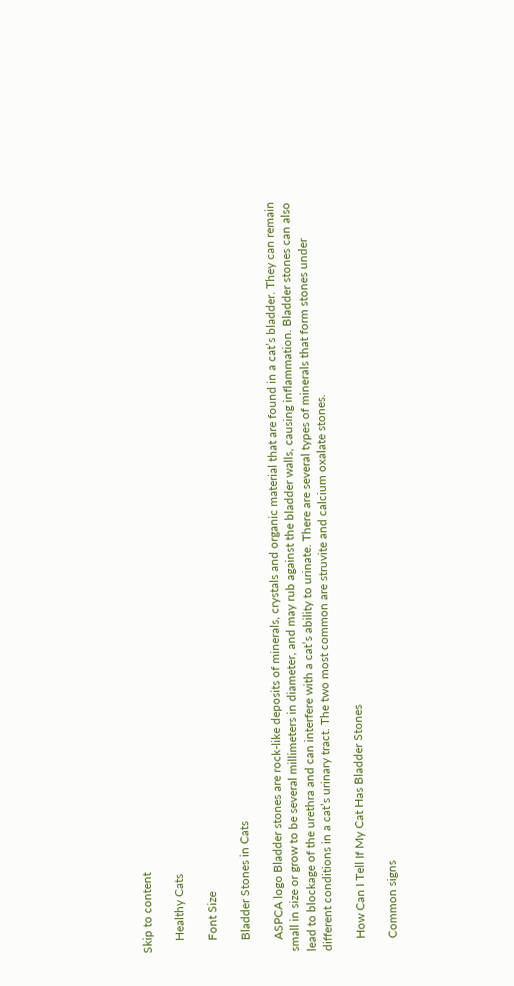Skip to content

    Healthy Cats

    Font Size

    Bladder Stones in Cats

    ASPCA logo Bladder stones are rock-like deposits of minerals, crystals and organic material that are found in a cat’s bladder. They can remain small in size or grow to be several millimeters in diameter, and may rub against the bladder walls, causing inflammation. Bladder stones can also lead to blockage of the urethra and can interfere with a cat’s ability to urinate. There are several types of minerals that form stones under different conditions in a cat’s urinary tract. The two most common are struvite and calcium oxalate stones.

    How Can I Tell If My Cat Has Bladder Stones

    Common signs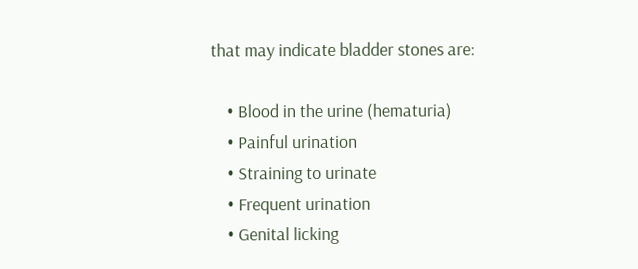that may indicate bladder stones are:

    • Blood in the urine (hematuria)
    • Painful urination
    • Straining to urinate
    • Frequent urination
    • Genital licking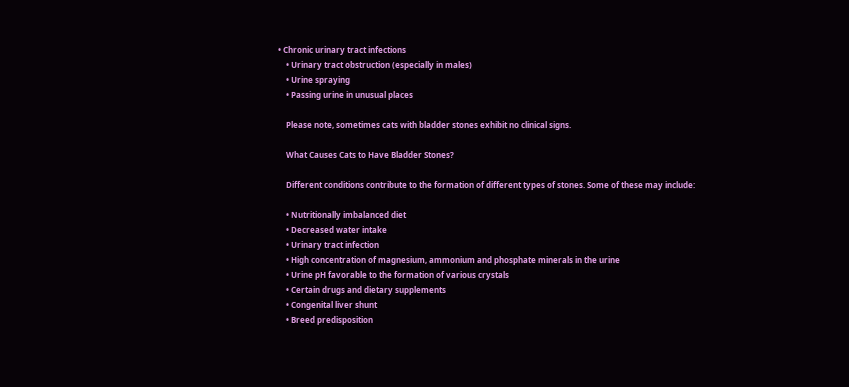• Chronic urinary tract infections
    • Urinary tract obstruction (especially in males)
    • Urine spraying
    • Passing urine in unusual places

    Please note, sometimes cats with bladder stones exhibit no clinical signs.

    What Causes Cats to Have Bladder Stones?

    Different conditions contribute to the formation of different types of stones. Some of these may include:

    • Nutritionally imbalanced diet
    • Decreased water intake
    • Urinary tract infection
    • High concentration of magnesium, ammonium and phosphate minerals in the urine
    • Urine pH favorable to the formation of various crystals
    • Certain drugs and dietary supplements
    • Congenital liver shunt
    • Breed predisposition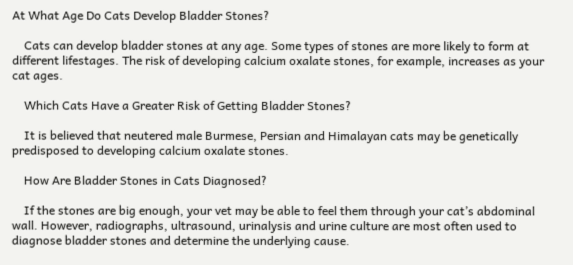At What Age Do Cats Develop Bladder Stones?

    Cats can develop bladder stones at any age. Some types of stones are more likely to form at different lifestages. The risk of developing calcium oxalate stones, for example, increases as your cat ages.

    Which Cats Have a Greater Risk of Getting Bladder Stones?

    It is believed that neutered male Burmese, Persian and Himalayan cats may be genetically predisposed to developing calcium oxalate stones.

    How Are Bladder Stones in Cats Diagnosed?

    If the stones are big enough, your vet may be able to feel them through your cat’s abdominal wall. However, radiographs, ultrasound, urinalysis and urine culture are most often used to diagnose bladder stones and determine the underlying cause.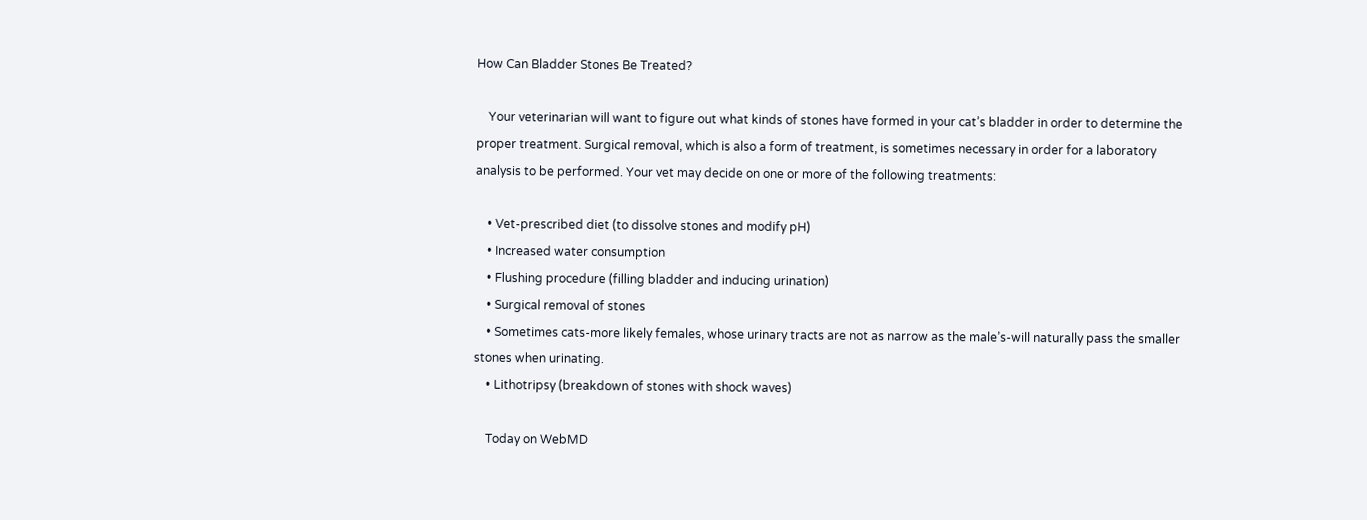How Can Bladder Stones Be Treated?

    Your veterinarian will want to figure out what kinds of stones have formed in your cat’s bladder in order to determine the proper treatment. Surgical removal, which is also a form of treatment, is sometimes necessary in order for a laboratory analysis to be performed. Your vet may decide on one or more of the following treatments:

    • Vet-prescribed diet (to dissolve stones and modify pH)
    • Increased water consumption
    • Flushing procedure (filling bladder and inducing urination)
    • Surgical removal of stones
    • Sometimes cats-more likely females, whose urinary tracts are not as narrow as the male’s-will naturally pass the smaller stones when urinating.
    • Lithotripsy (breakdown of stones with shock waves)

    Today on WebMD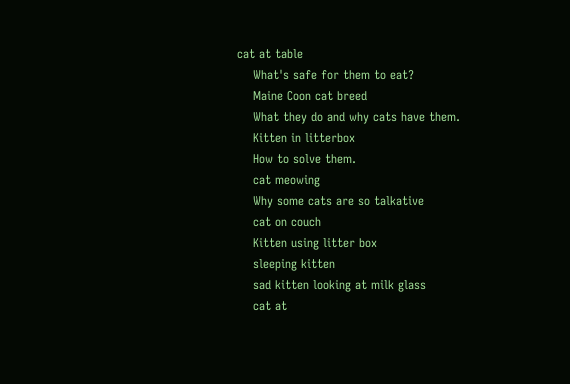cat at table
    What's safe for them to eat?
    Maine Coon cat breed
    What they do and why cats have them.
    Kitten in litterbox
    How to solve them.
    cat meowing
    Why some cats are so talkative
    cat on couch
    Kitten using litter box
    sleeping kitten
    sad kitten looking at milk glass
    cat at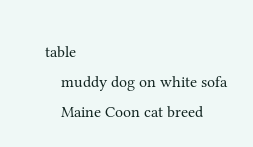table
    muddy dog on white sofa
    Maine Coon cat breed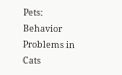Pets: Behavior Problems in Cats